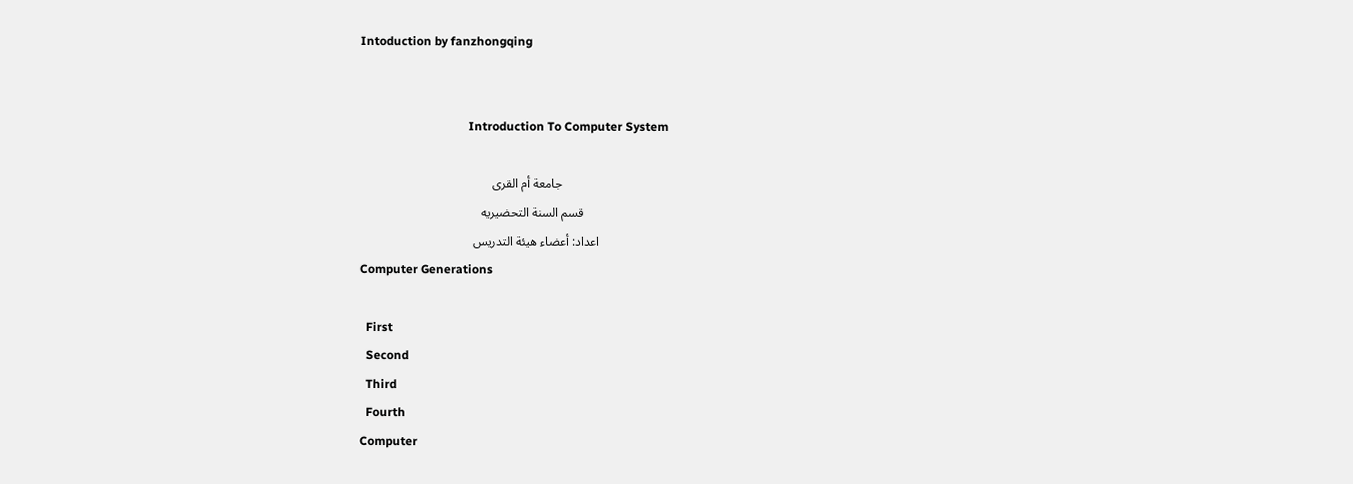Intoduction by fanzhongqing


                                    Introduction To Computer System

                                  جامعة أم القرى
                           قسم السنة التحضيريه
                      اعداد: أعضاء هيئة التدريس
Computer Generations

  First
  Second
  Third
  Fourth
Computer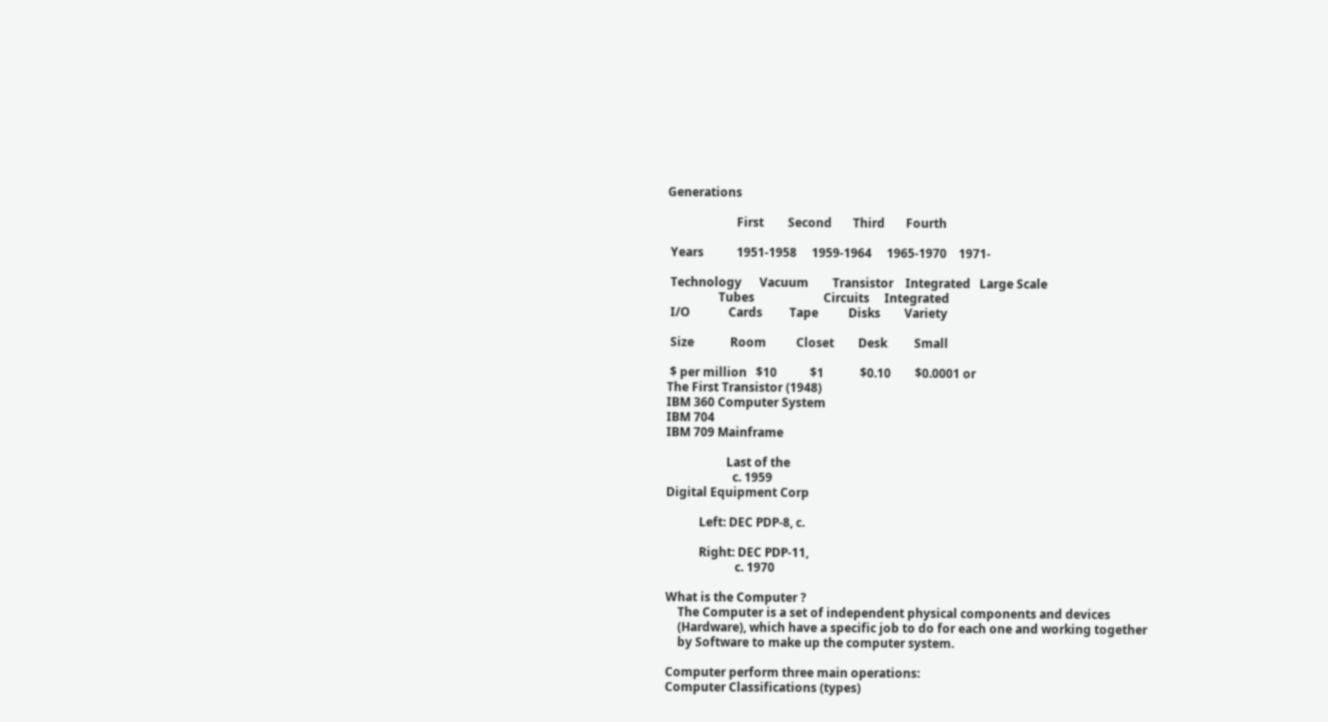Generations

                       First        Second       Third       Fourth

 Years           1951-1958     1959-1964     1965-1970    1971-

 Technology      Vacuum        Transistor    Integrated   Large Scale
                 Tubes                       Circuits     Integrated
 I/O             Cards         Tape          Disks        Variety

 Size            Room          Closet        Desk         Small

 $ per million   $10           $1            $0.10        $0.0001 or
The First Transistor (1948)
IBM 360 Computer System
IBM 704
IBM 709 Mainframe

                    Last of the
                      c. 1959
Digital Equipment Corp

           Left: DEC PDP-8, c.

           Right: DEC PDP-11,
                       c. 1970

What is the Computer ?
    The Computer is a set of independent physical components and devices
    (Hardware), which have a specific job to do for each one and working together
    by Software to make up the computer system.

Computer perform three main operations:
Computer Classifications (types)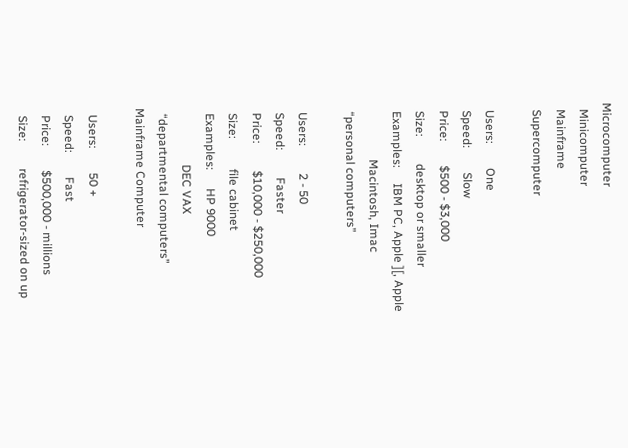Microcomputer
  Minicomputer
  Mainframe
  Supercomputer

  Users:        One
  Speed:        Slow
  Price:        $500 - $3,000
  Size:         desktop or smaller
  Examples:     IBM PC, Apple ][, Apple
                  Macintosh, Imac
  “personal computers”

  Users:         2 - 50
  Speed:         Faster
  Price:         $10,000 - $250,000
  Size:          file cabinet
  Examples:      HP 9000
                   DEC VAX
  “departmental computers”
Mainframe Computer

  Users:        50 +
  Speed:        Fast
  Price:        $500,000 - millions
  Size:         refrigerator-sized on up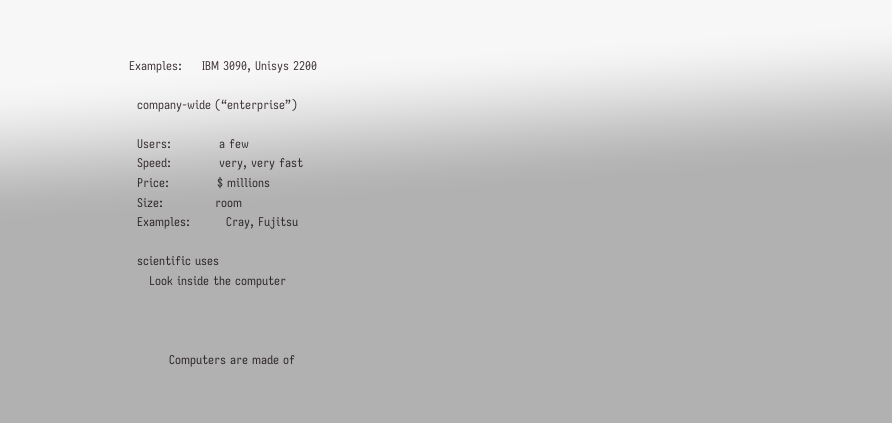Examples:     IBM 3090, Unisys 2200

  company-wide (“enterprise”)

  Users:            a few
  Speed:            very, very fast
  Price:            $ millions
  Size:             room
  Examples:         Cray, Fujitsu

  scientific uses
     Look inside the computer



          Computers are made of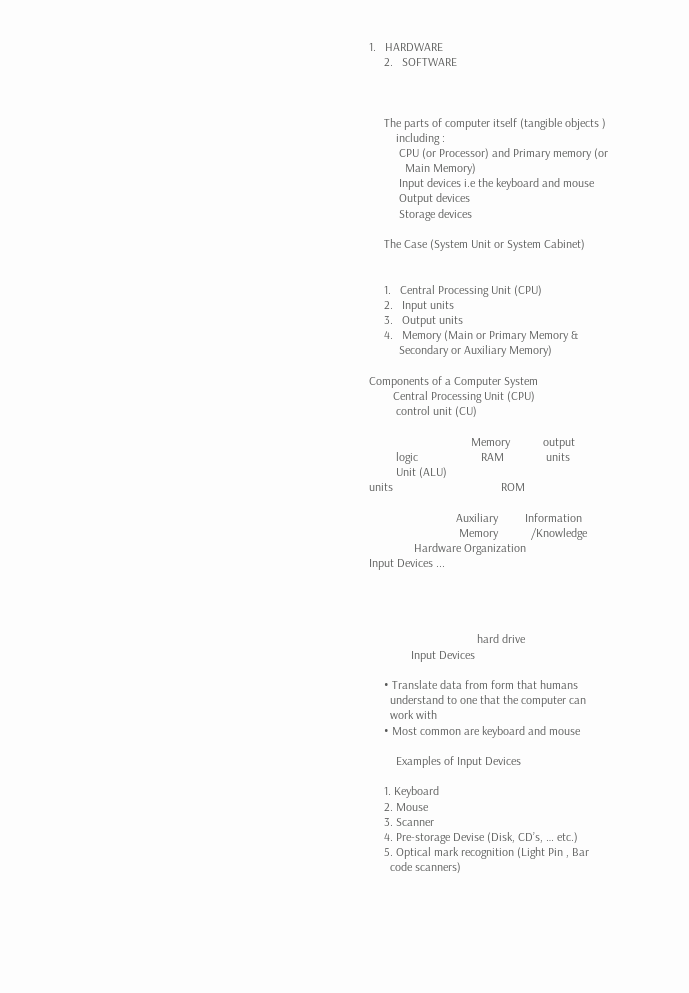1.   HARDWARE
     2.   SOFTWARE



     The parts of computer itself (tangible objects )
         including :
          CPU (or Processor) and Primary memory (or
            Main Memory)
          Input devices i.e the keyboard and mouse
          Output devices
          Storage devices

     The Case (System Unit or System Cabinet)


     1.   Central Processing Unit (CPU)
     2.   Input units
     3.   Output units
     4.   Memory (Main or Primary Memory &
          Secondary or Auxiliary Memory)

Components of a Computer System
        Central Processing Unit (CPU)
         control unit (CU)

                                  Memory           output
         logic                     RAM              units
         Unit (ALU)
units                                    ROM

                             Auxiliary         Information
                              Memory           /Knowledge
               Hardware Organization
Input Devices ...




                                    hard drive
              Input Devices

     • Translate data from form that humans
       understand to one that the computer can
       work with
     • Most common are keyboard and mouse

         Examples of Input Devices

     1. Keyboard
     2. Mouse
     3. Scanner
     4. Pre-storage Devise (Disk, CD’s, … etc.)
     5. Optical mark recognition (Light Pin , Bar
       code scanners)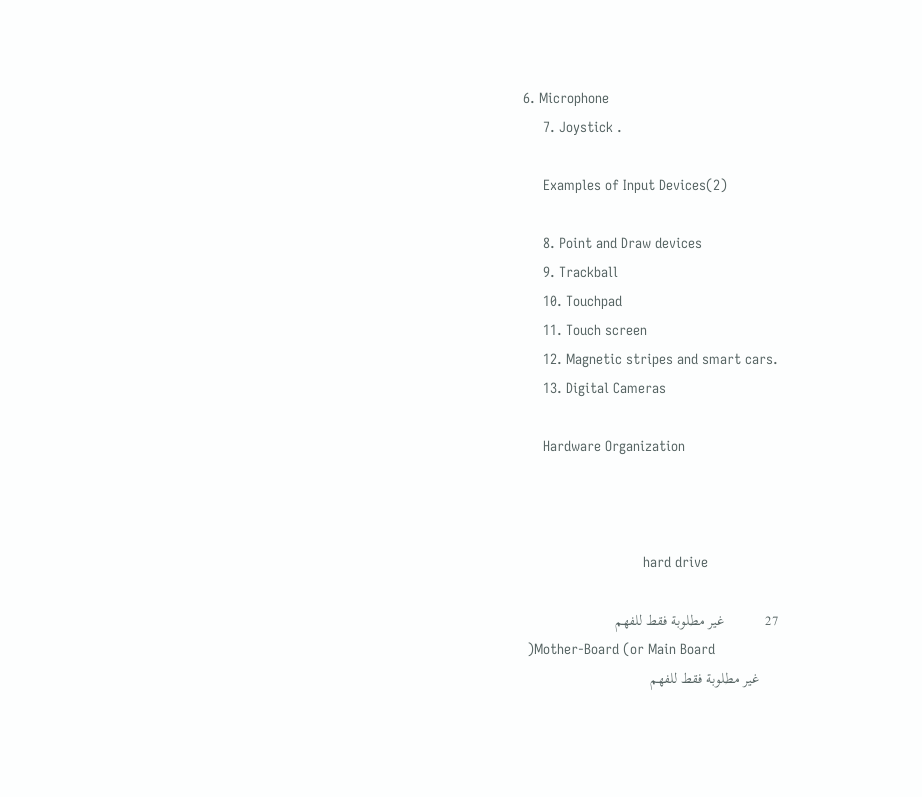6. Microphone
     7. Joystick .

     Examples of Input Devices(2)

     8. Point and Draw devices
     9. Trackball
     10. Touchpad
     11. Touch screen
     12. Magnetic stripes and smart cars.
     13. Digital Cameras

     Hardware Organization



                              hard drive

27           غير مطلوبة فقط للفهم
 )Mother-Board (or Main Board
     غير مطلوبة فقط للفهم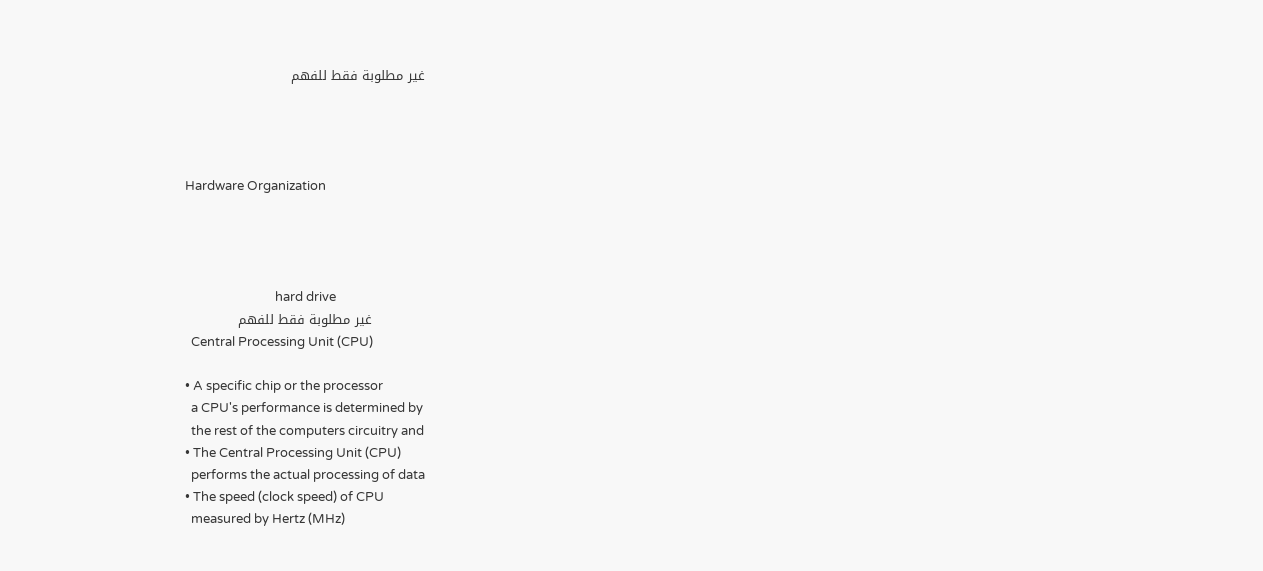غير مطلوبة فقط للفهم




     Hardware Organization




                                   hard drive
            غير مطلوبة فقط للفهم
       Central Processing Unit (CPU)

     • A specific chip or the processor
       a CPU's performance is determined by
       the rest of the computers circuitry and
     • The Central Processing Unit (CPU)
       performs the actual processing of data
     • The speed (clock speed) of CPU
       measured by Hertz (MHz)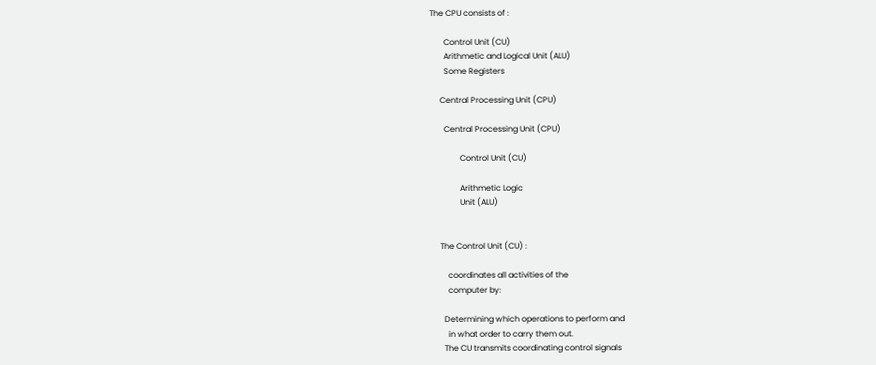The CPU consists of :

       Control Unit (CU)
       Arithmetic and Logical Unit (ALU)
       Some Registers

     Central Processing Unit (CPU)

       Central Processing Unit (CPU)

               Control Unit (CU)

               Arithmetic Logic
               Unit (ALU)


     The Control Unit (CU) :

         coordinates all activities of the
         computer by:

       Determining which operations to perform and
         in what order to carry them out.
       The CU transmits coordinating control signals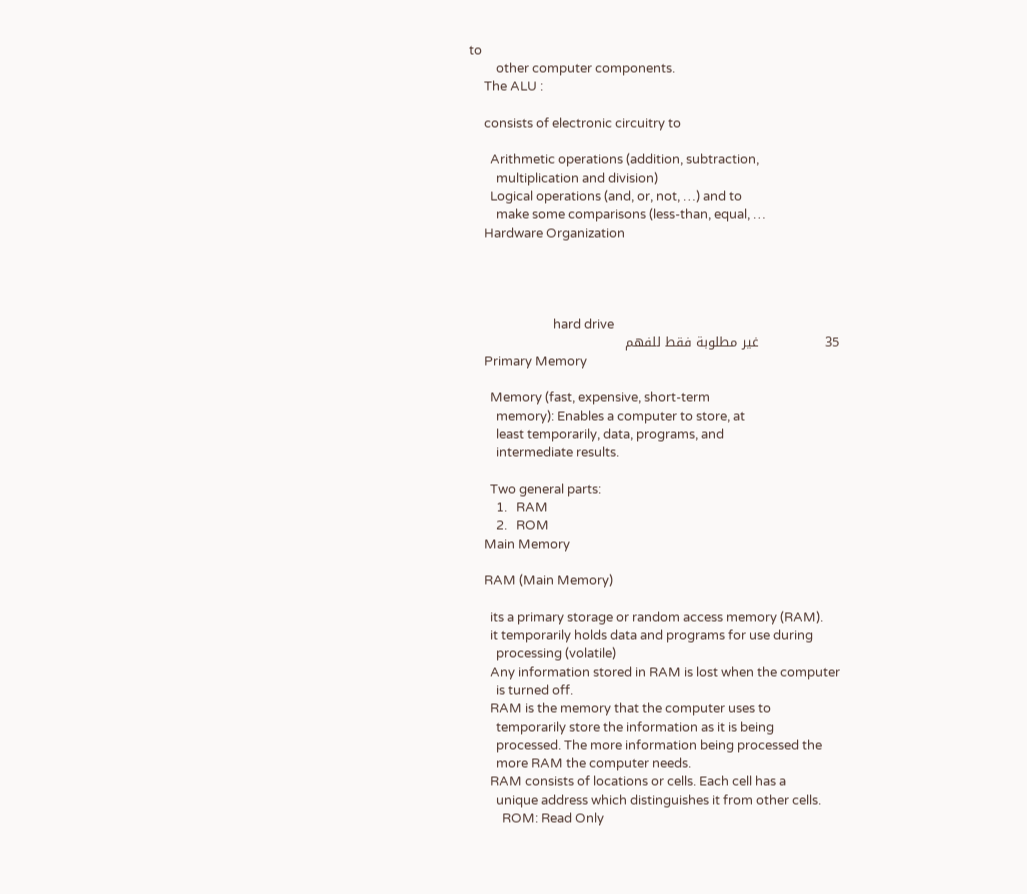to
         other computer components.
     The ALU :

     consists of electronic circuitry to

       Arithmetic operations (addition, subtraction,
         multiplication and division)
       Logical operations (and, or, not, …) and to
         make some comparisons (less-than, equal, …
     Hardware Organization




                            hard drive
35               غير مطلوبة فقط للفهم
     Primary Memory

       Memory (fast, expensive, short-term
         memory): Enables a computer to store, at
         least temporarily, data, programs, and
         intermediate results.

       Two general parts:
         1.   RAM
         2.   ROM
     Main Memory

     RAM (Main Memory)

       its a primary storage or random access memory (RAM).
       it temporarily holds data and programs for use during
         processing (volatile)
       Any information stored in RAM is lost when the computer
         is turned off.
       RAM is the memory that the computer uses to
         temporarily store the information as it is being
         processed. The more information being processed the
         more RAM the computer needs.
       RAM consists of locations or cells. Each cell has a
         unique address which distinguishes it from other cells.
           ROM: Read Only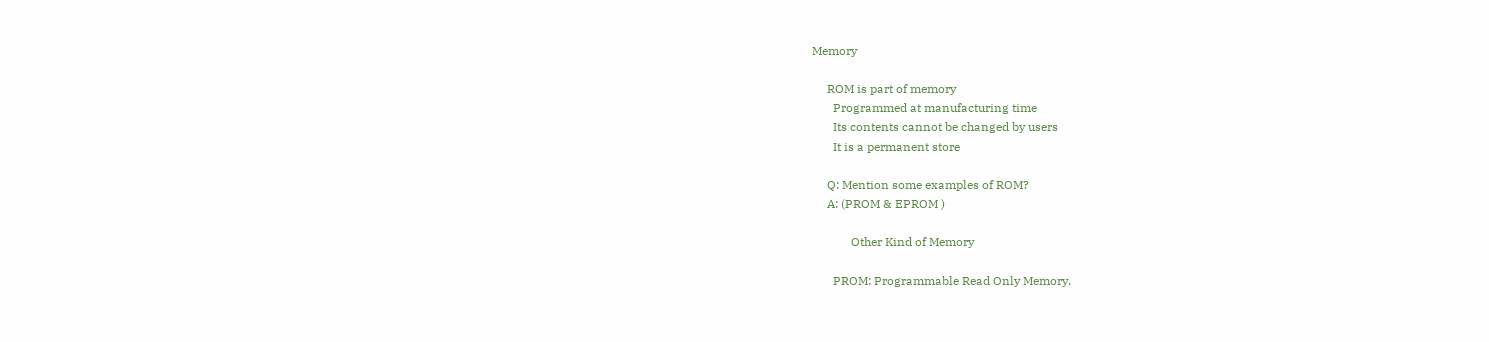Memory

     ROM is part of memory
       Programmed at manufacturing time
       Its contents cannot be changed by users
       It is a permanent store

     Q: Mention some examples of ROM?
     A: (PROM & EPROM )

             Other Kind of Memory

       PROM: Programmable Read Only Memory.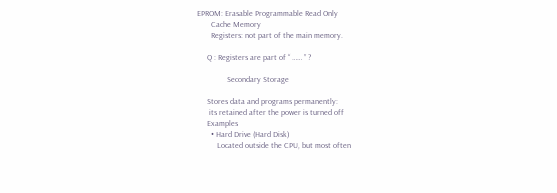EPROM: Erasable Programmable Read Only
       Cache Memory
       Registers: not part of the main memory.

     Q : Registers are part of “ …… ” ?

               Secondary Storage

     Stores data and programs permanently:
      its retained after the power is turned off
     Examples
       • Hard Drive (Hard Disk)
          Located outside the CPU, but most often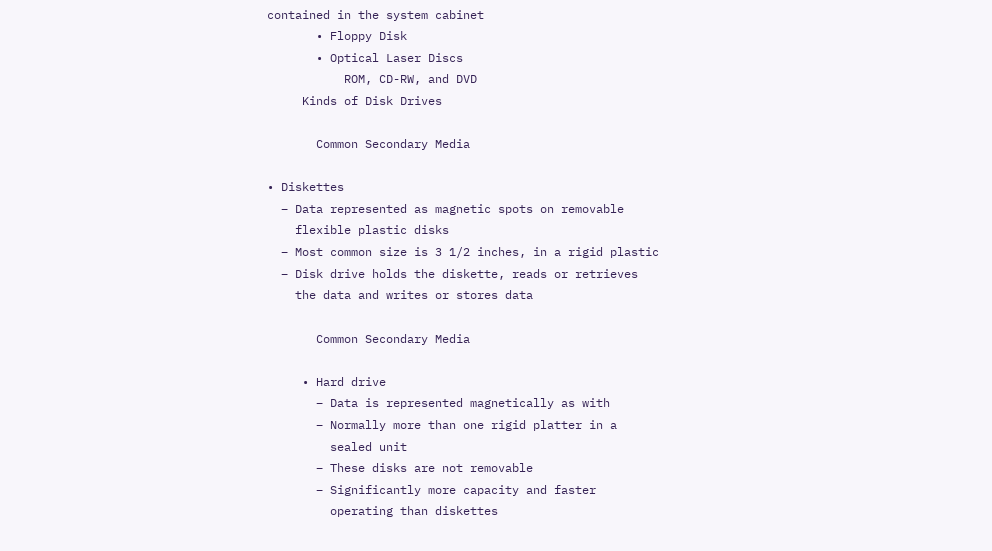contained in the system cabinet
       • Floppy Disk
       • Optical Laser Discs
           ROM, CD-RW, and DVD
     Kinds of Disk Drives

       Common Secondary Media

• Diskettes
  – Data represented as magnetic spots on removable
    flexible plastic disks
  – Most common size is 3 1/2 inches, in a rigid plastic
  – Disk drive holds the diskette, reads or retrieves
    the data and writes or stores data

       Common Secondary Media

     • Hard drive
       – Data is represented magnetically as with
       – Normally more than one rigid platter in a
         sealed unit
       – These disks are not removable
       – Significantly more capacity and faster
         operating than diskettes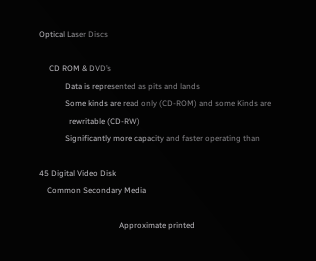Optical Laser Discs

     CD ROM & DVD’s
             Data is represented as pits and lands
             Some kinds are read only (CD-ROM) and some Kinds are
               rewritable (CD-RW)
             Significantly more capacity and faster operating than

45 Digital Video Disk
    Common Secondary Media

                                        Approximate printed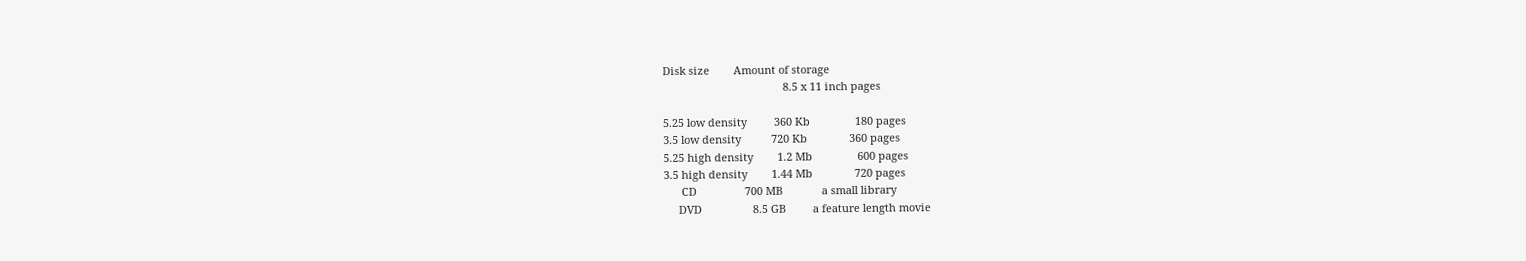Disk size        Amount of storage
                                        8.5 x 11 inch pages

5.25 low density         360 Kb               180 pages
3.5 low density          720 Kb              360 pages
5.25 high density        1.2 Mb               600 pages
3.5 high density        1.44 Mb              720 pages
      CD                700 MB             a small library
     DVD                 8.5 GB         a feature length movie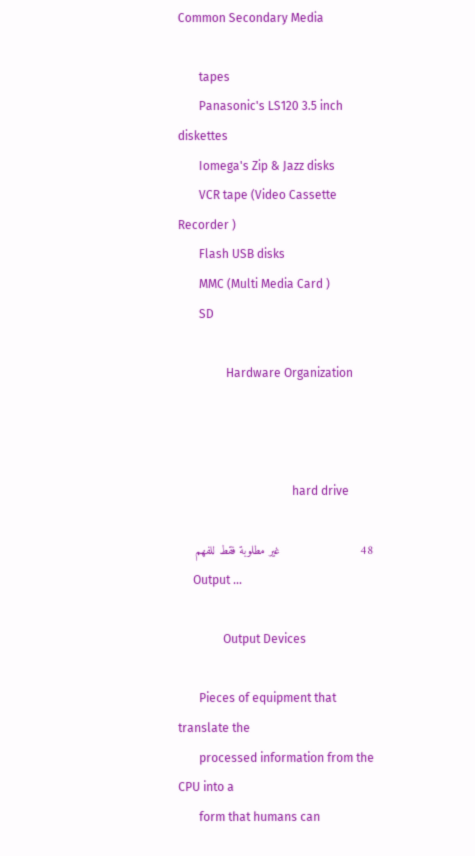Common Secondary Media

       tapes
       Panasonic's LS120 3.5 inch diskettes
       Iomega's Zip & Jazz disks
       VCR tape (Video Cassette Recorder )
       Flash USB disks
       MMC (Multi Media Card )
       SD

                Hardware Organization



                                      hard drive

48                       غير مطلوبة فقط للفهم
     Output …

               Output Devices

       Pieces of equipment that translate the
       processed information from the CPU into a
       form that humans can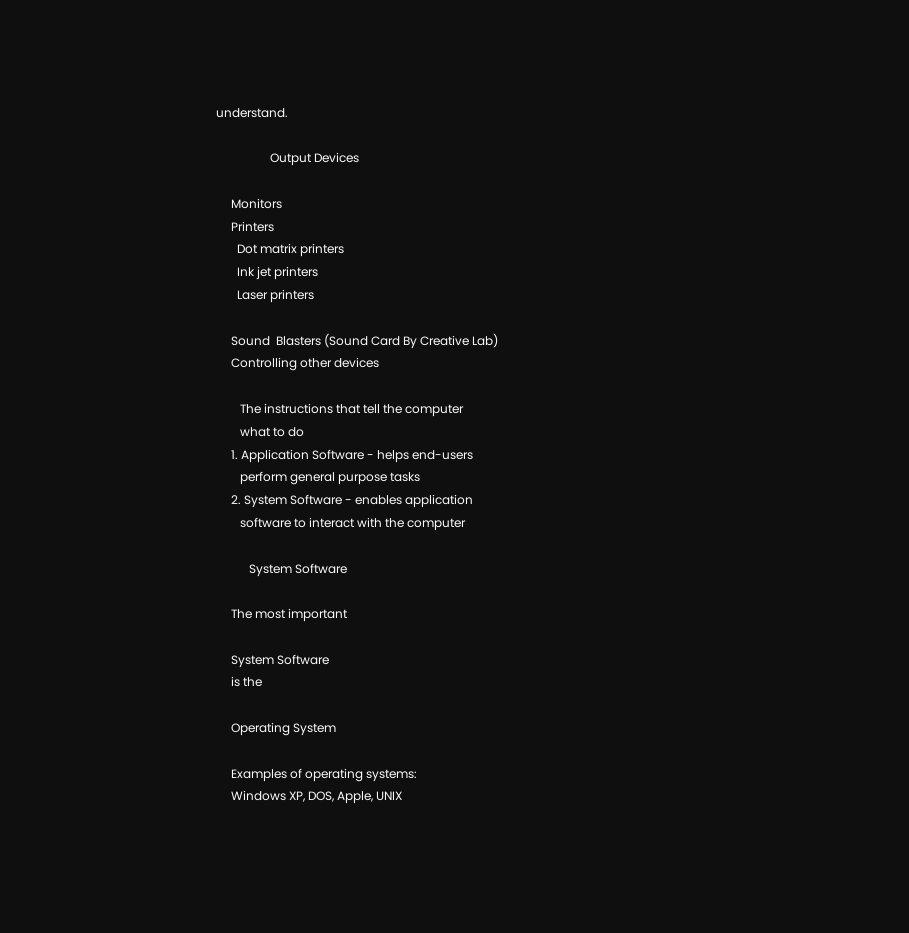understand.

                  Output Devices

     Monitors
     Printers
       Dot matrix printers
       Ink jet printers
       Laser printers

     Sound  Blasters (Sound Card By Creative Lab)
     Controlling other devices

        The instructions that tell the computer
        what to do
     1. Application Software - helps end-users
        perform general purpose tasks
     2. System Software - enables application
        software to interact with the computer

           System Software

     The most important

     System Software
     is the

     Operating System

     Examples of operating systems:
     Windows XP, DOS, Apple, UNIX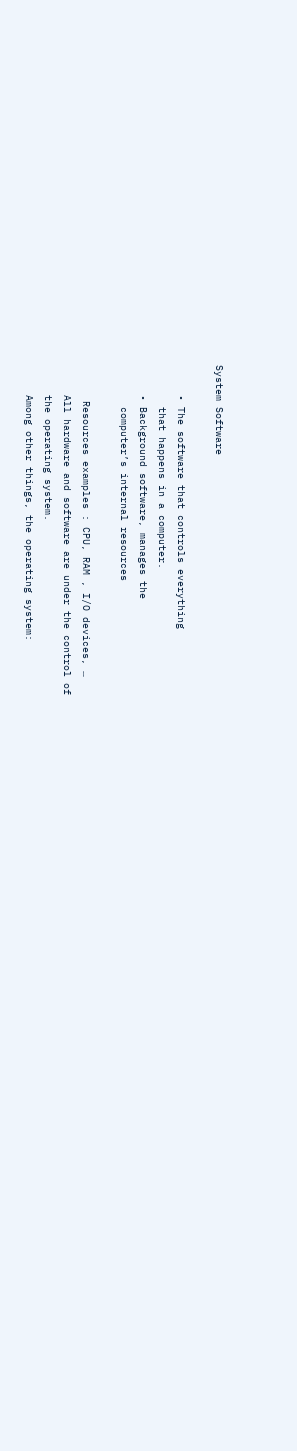System Software

     • The software that controls everything
       that happens in a computer.
     • Background software, manages the
       computer’s internal resources

      Resources examples : CPU, RAM , I/O devices, …
     All hardware and software are under the control of
     the operating system.
     Among other things, the operating system: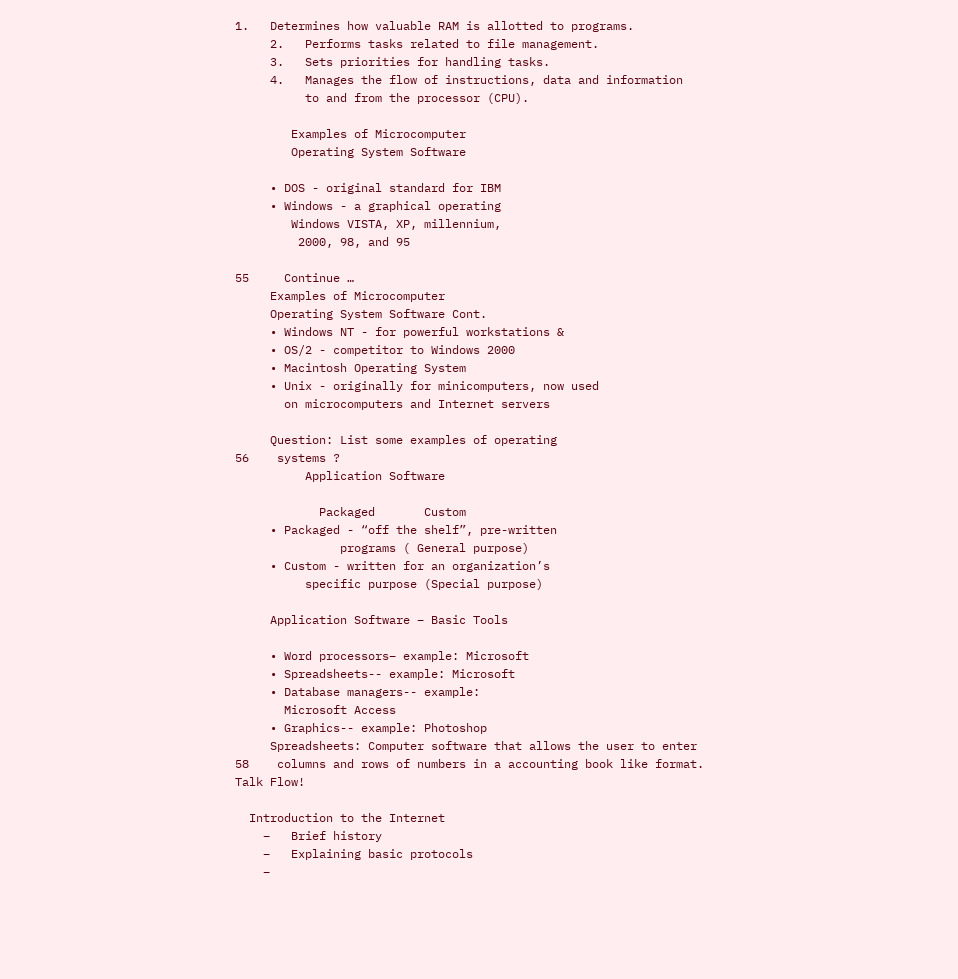1.   Determines how valuable RAM is allotted to programs.
     2.   Performs tasks related to file management.
     3.   Sets priorities for handling tasks.
     4.   Manages the flow of instructions, data and information
          to and from the processor (CPU).

        Examples of Microcomputer
        Operating System Software

     • DOS - original standard for IBM
     • Windows - a graphical operating
        Windows VISTA, XP, millennium,
         2000, 98, and 95

55     Continue …
     Examples of Microcomputer
     Operating System Software Cont.
     • Windows NT - for powerful workstations &
     • OS/2 - competitor to Windows 2000
     • Macintosh Operating System
     • Unix - originally for minicomputers, now used
       on microcomputers and Internet servers

     Question: List some examples of operating
56    systems ?
          Application Software

            Packaged       Custom
     • Packaged - “off the shelf”, pre-written
               programs ( General purpose)
     • Custom - written for an organization’s
          specific purpose (Special purpose)

     Application Software – Basic Tools

     • Word processors– example: Microsoft
     • Spreadsheets-- example: Microsoft
     • Database managers-- example:
       Microsoft Access
     • Graphics-- example: Photoshop
     Spreadsheets: Computer software that allows the user to enter
58    columns and rows of numbers in a accounting book like format.
Talk Flow!

  Introduction to the Internet
    –   Brief history
    –   Explaining basic protocols
    –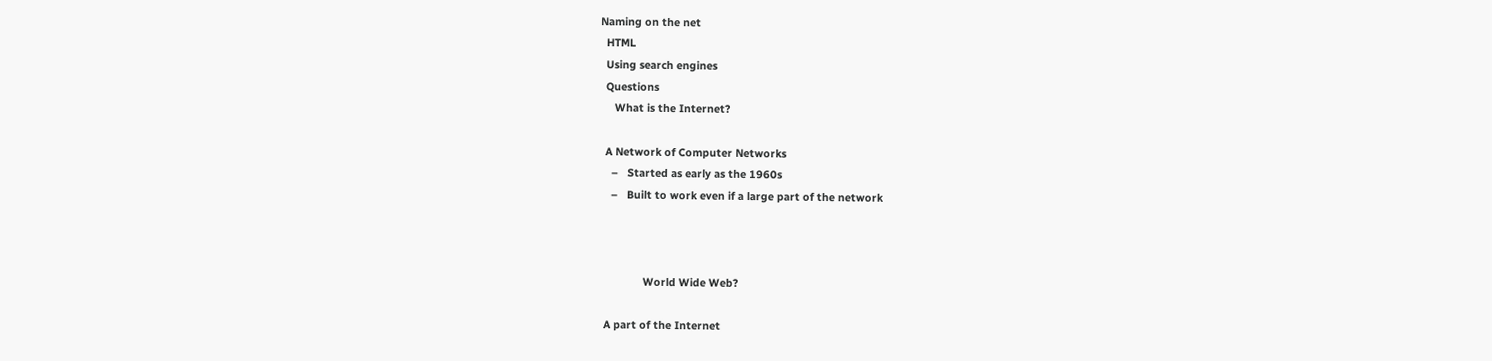Naming on the net
  HTML
  Using search engines
  Questions
     What is the Internet?

  A Network of Computer Networks
    –   Started as early as the 1960s
    –   Built to work even if a large part of the network



               World Wide Web?

  A part of the Internet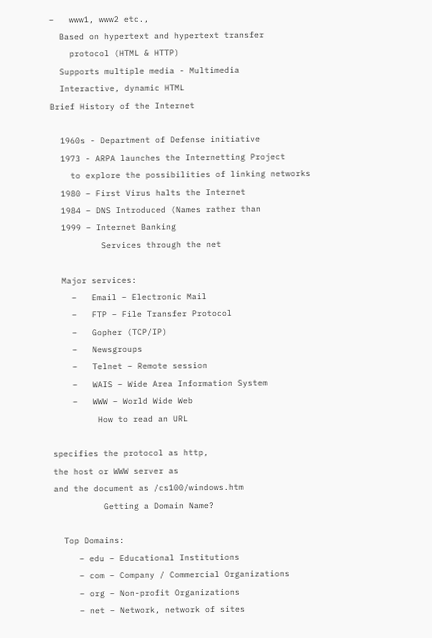–   www1, www2 etc.,
  Based on hypertext and hypertext transfer
    protocol (HTML & HTTP)
  Supports multiple media - Multimedia
  Interactive, dynamic HTML
Brief History of the Internet

  1960s - Department of Defense initiative
  1973 - ARPA launches the Internetting Project
    to explore the possibilities of linking networks
  1980 – First Virus halts the Internet
  1984 – DNS Introduced (Names rather than
  1999 – Internet Banking
          Services through the net

  Major services:
    –   Email – Electronic Mail
    –   FTP – File Transfer Protocol
    –   Gopher (TCP/IP)
    –   Newsgroups
    –   Telnet – Remote session
    –   WAIS – Wide Area Information System
    –   WWW – World Wide Web
         How to read an URL

specifies the protocol as http,
the host or WWW server as
and the document as /cs100/windows.htm
          Getting a Domain Name?

  Top Domains:
     – edu – Educational Institutions
     – com – Company / Commercial Organizations
     – org – Non-profit Organizations
     – net – Network, network of sites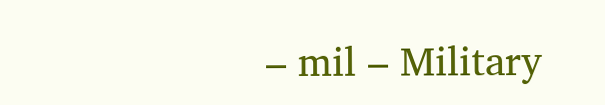– mil – Military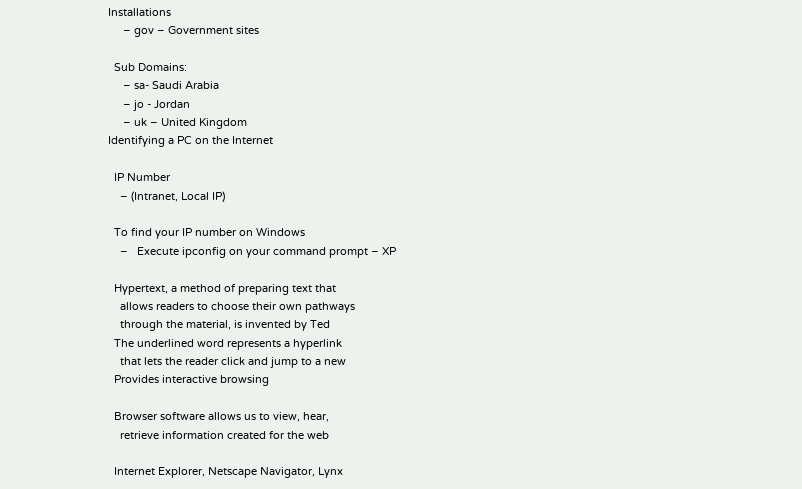Installations
     – gov – Government sites

  Sub Domains:
     – sa- Saudi Arabia
     – jo - Jordan
     – uk – United Kingdom
Identifying a PC on the Internet

  IP Number
    – (Intranet, Local IP)

  To find your IP number on Windows
    –   Execute ipconfig on your command prompt – XP

  Hypertext, a method of preparing text that
    allows readers to choose their own pathways
    through the material, is invented by Ted
  The underlined word represents a hyperlink
    that lets the reader click and jump to a new
  Provides interactive browsing

  Browser software allows us to view, hear,
    retrieve information created for the web

  Internet Explorer, Netscape Navigator, Lynx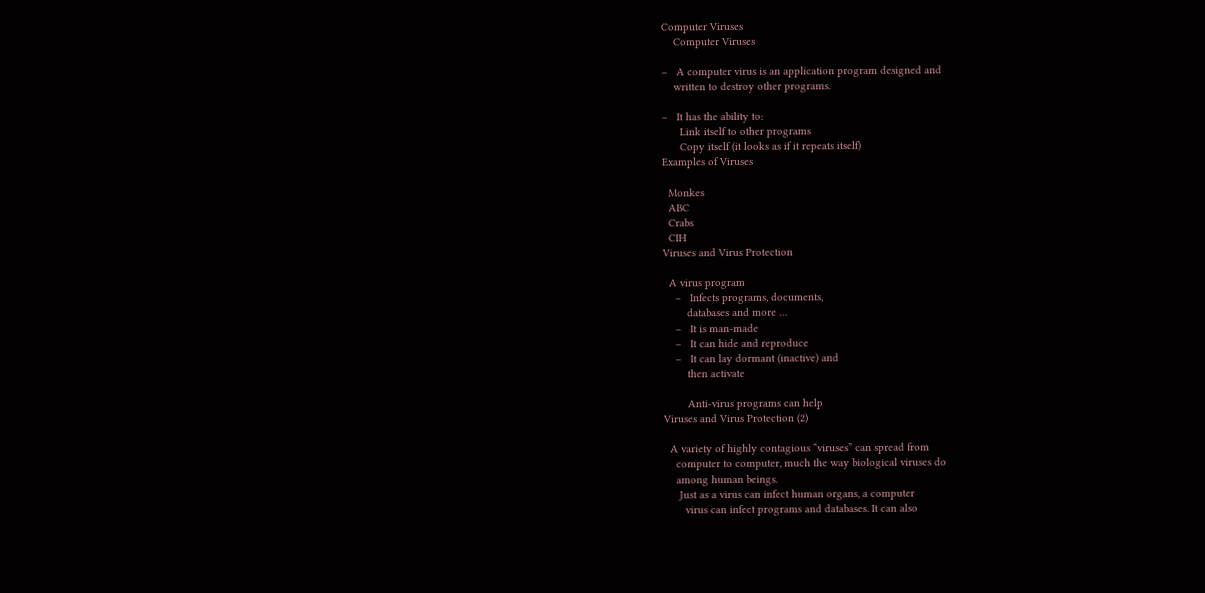Computer Viruses
    Computer Viruses

–   A computer virus is an application program designed and
    written to destroy other programs.

–   It has the ability to:
      Link itself to other programs
      Copy itself (it looks as if it repeats itself)
Examples of Viruses

  Monkes
  ABC
  Crabs
  CIH
Viruses and Virus Protection

  A virus program
    –   Infects programs, documents,
        databases and more …
    –   It is man-made
    –   It can hide and reproduce
    –   It can lay dormant (inactive) and
        then activate

        Anti-virus programs can help
Viruses and Virus Protection (2)

  A variety of highly contagious “viruses” can spread from
    computer to computer, much the way biological viruses do
    among human beings.
     Just as a virus can infect human organs, a computer
       virus can infect programs and databases. It can also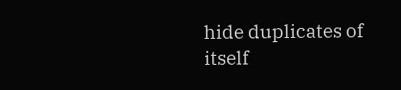hide duplicates of itself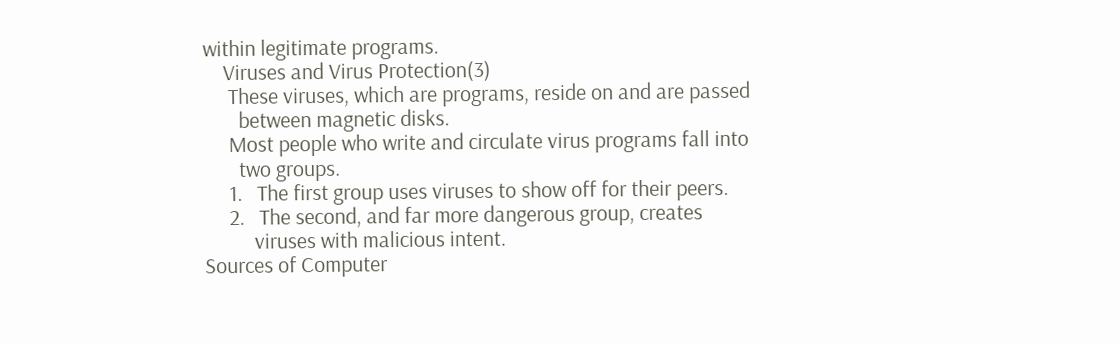within legitimate programs.
    Viruses and Virus Protection(3)
     These viruses, which are programs, reside on and are passed
       between magnetic disks.
     Most people who write and circulate virus programs fall into
       two groups.
     1.   The first group uses viruses to show off for their peers.
     2.   The second, and far more dangerous group, creates
          viruses with malicious intent.
Sources of Computer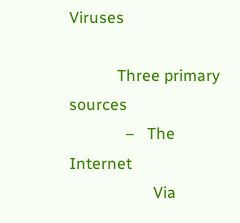Viruses

            Three primary sources
              –   The Internet
                     Via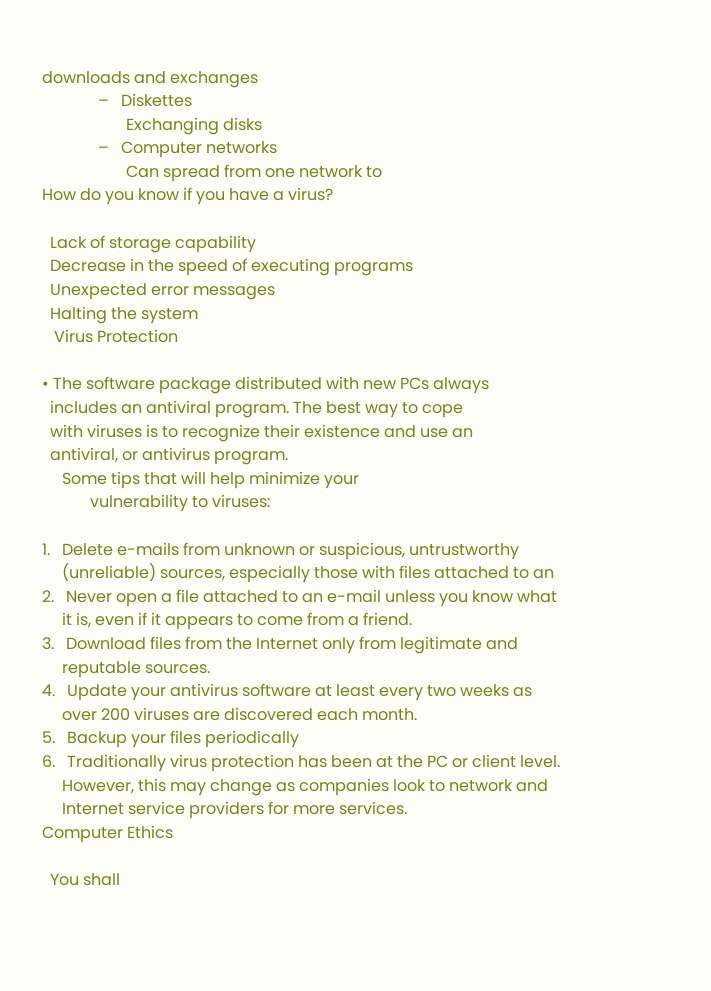downloads and exchanges
              –   Diskettes
                     Exchanging disks
              –   Computer networks
                     Can spread from one network to
How do you know if you have a virus?

  Lack of storage capability
  Decrease in the speed of executing programs
  Unexpected error messages
  Halting the system
   Virus Protection

• The software package distributed with new PCs always
  includes an antiviral program. The best way to cope
  with viruses is to recognize their existence and use an
  antiviral, or antivirus program.
     Some tips that will help minimize your
            vulnerability to viruses:

1.   Delete e-mails from unknown or suspicious, untrustworthy
     (unreliable) sources, especially those with files attached to an
2.   Never open a file attached to an e-mail unless you know what
     it is, even if it appears to come from a friend.
3.   Download files from the Internet only from legitimate and
     reputable sources.
4.   Update your antivirus software at least every two weeks as
     over 200 viruses are discovered each month.
5.   Backup your files periodically
6.   Traditionally virus protection has been at the PC or client level.
     However, this may change as companies look to network and
     Internet service providers for more services.
Computer Ethics

  You shall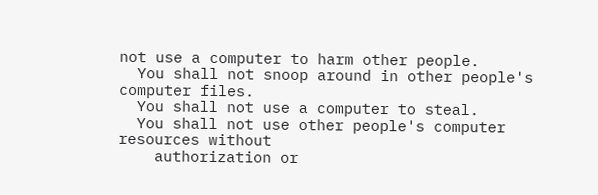not use a computer to harm other people.
  You shall not snoop around in other people's computer files.
  You shall not use a computer to steal.
  You shall not use other people's computer resources without
    authorization or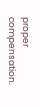proper compensation.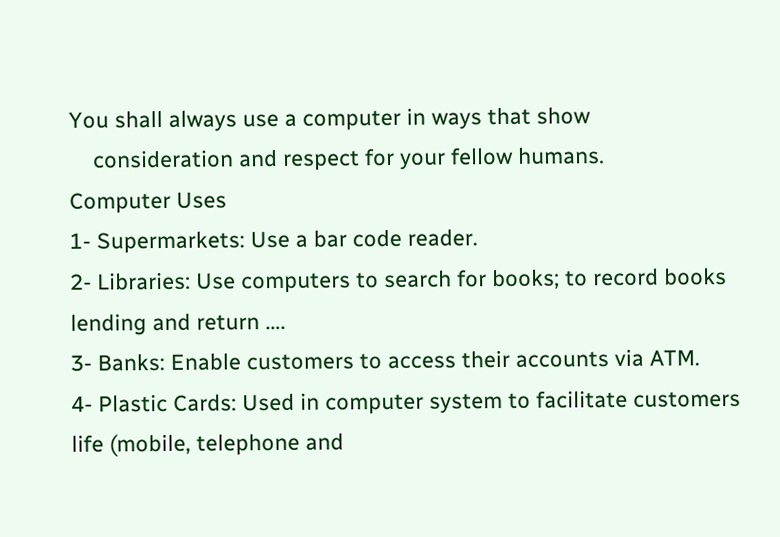You shall always use a computer in ways that show
    consideration and respect for your fellow humans.
Computer Uses
1- Supermarkets: Use a bar code reader.
2- Libraries: Use computers to search for books; to record books
lending and return ….
3- Banks: Enable customers to access their accounts via ATM.
4- Plastic Cards: Used in computer system to facilitate customers
life (mobile, telephone and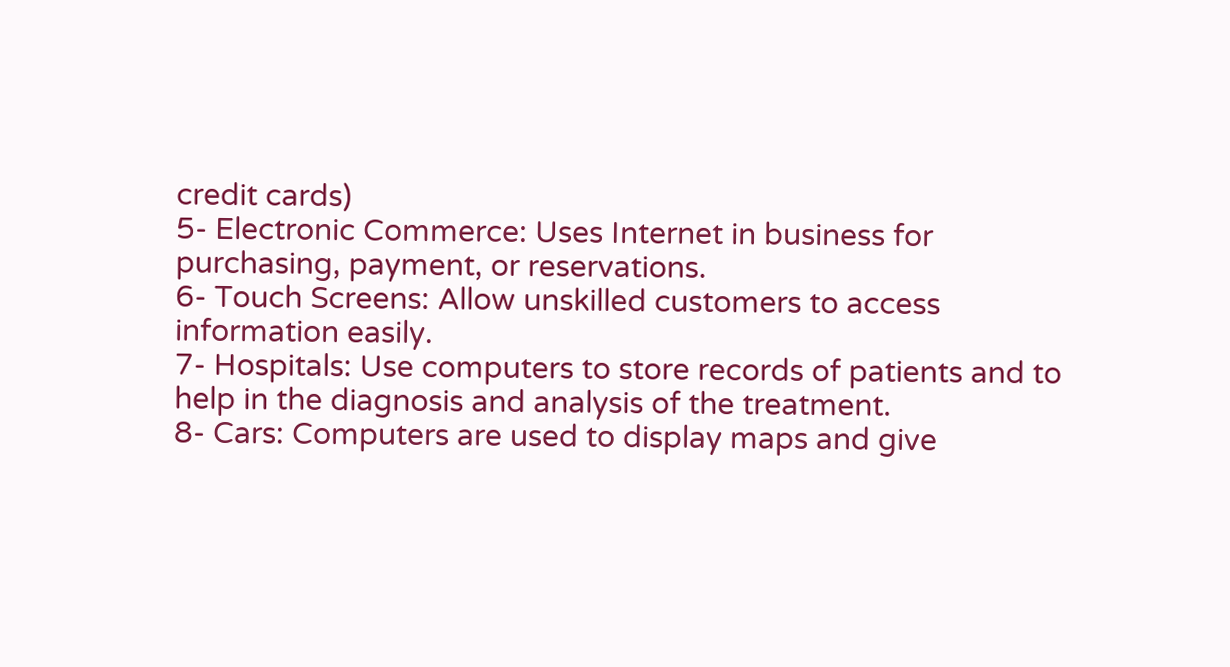credit cards)
5- Electronic Commerce: Uses Internet in business for
purchasing, payment, or reservations.
6- Touch Screens: Allow unskilled customers to access
information easily.
7- Hospitals: Use computers to store records of patients and to
help in the diagnosis and analysis of the treatment.
8- Cars: Computers are used to display maps and give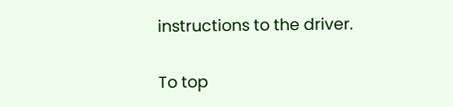instructions to the driver.

To top